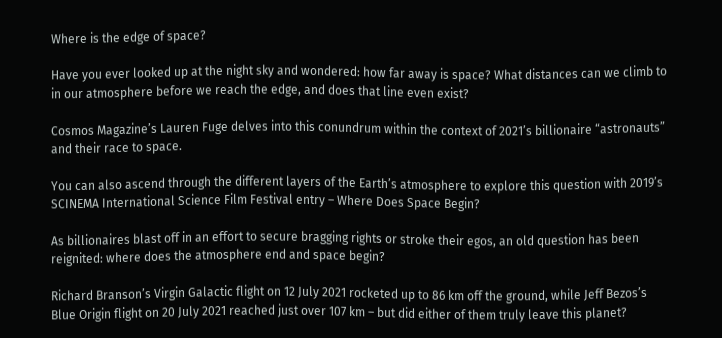Where is the edge of space?

Have you ever looked up at the night sky and wondered: how far away is space? What distances can we climb to in our atmosphere before we reach the edge, and does that line even exist?

Cosmos Magazine’s Lauren Fuge delves into this conundrum within the context of 2021’s billionaire “astronauts” and their race to space.

You can also ascend through the different layers of the Earth’s atmosphere to explore this question with 2019’s SCINEMA International Science Film Festival entry – Where Does Space Begin?

As billionaires blast off in an effort to secure bragging rights or stroke their egos, an old question has been reignited: where does the atmosphere end and space begin?

Richard Branson’s Virgin Galactic flight on 12 July 2021 rocketed up to 86 km off the ground, while Jeff Bezos’s Blue Origin flight on 20 July 2021 reached just over 107 km – but did either of them truly leave this planet?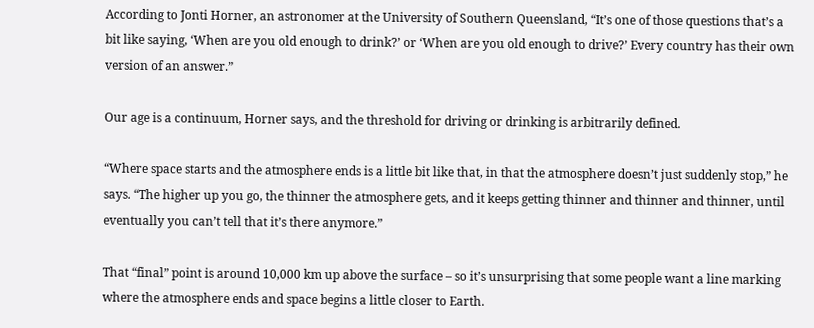According to Jonti Horner, an astronomer at the University of Southern Queensland, “It’s one of those questions that’s a bit like saying, ‘When are you old enough to drink?’ or ‘When are you old enough to drive?’ Every country has their own version of an answer.”

Our age is a continuum, Horner says, and the threshold for driving or drinking is arbitrarily defined.

“Where space starts and the atmosphere ends is a little bit like that, in that the atmosphere doesn’t just suddenly stop,” he says. “The higher up you go, the thinner the atmosphere gets, and it keeps getting thinner and thinner and thinner, until eventually you can’t tell that it’s there anymore.”

That “final” point is around 10,000 km up above the surface – so it’s unsurprising that some people want a line marking where the atmosphere ends and space begins a little closer to Earth.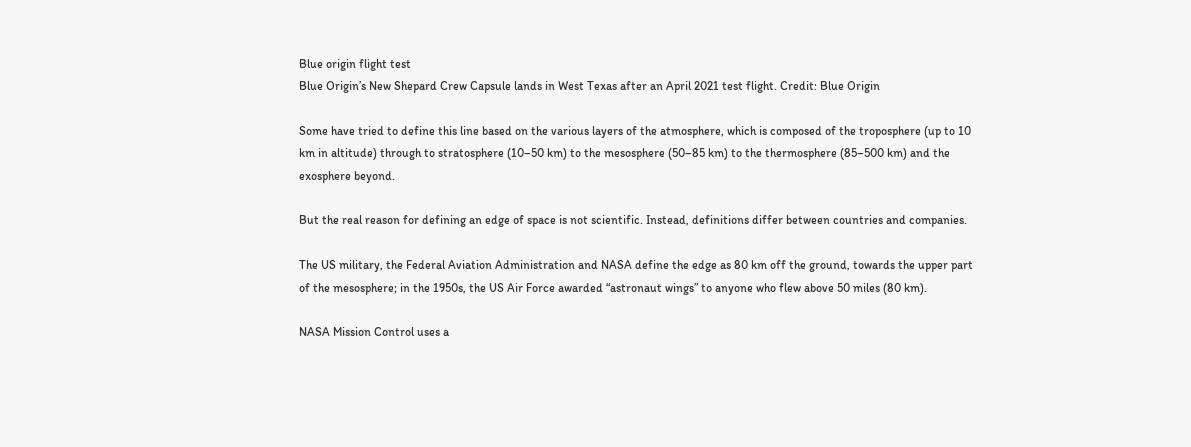Blue origin flight test
Blue Origin’s New Shepard Crew Capsule lands in West Texas after an April 2021 test flight. Credit: Blue Origin

Some have tried to define this line based on the various layers of the atmosphere, which is composed of the troposphere (up to 10 km in altitude) through to stratosphere (10–50 km) to the mesosphere (50–85 km) to the thermosphere (85–500 km) and the exosphere beyond.

But the real reason for defining an edge of space is not scientific. Instead, definitions differ between countries and companies.

The US military, the Federal Aviation Administration and NASA define the edge as 80 km off the ground, towards the upper part of the mesosphere; in the 1950s, the US Air Force awarded “astronaut wings” to anyone who flew above 50 miles (80 km).

NASA Mission Control uses a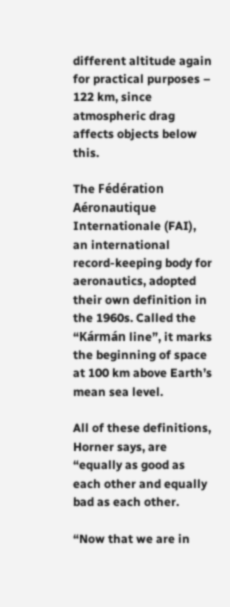different altitude again for practical purposes – 122 km, since atmospheric drag affects objects below this.

The Fédération Aéronautique Internationale (FAI), an international record-keeping body for aeronautics, adopted their own definition in the 1960s. Called the “Kármán line”, it marks the beginning of space at 100 km above Earth’s mean sea level.

All of these definitions, Horner says, are “equally as good as each other and equally bad as each other.

“Now that we are in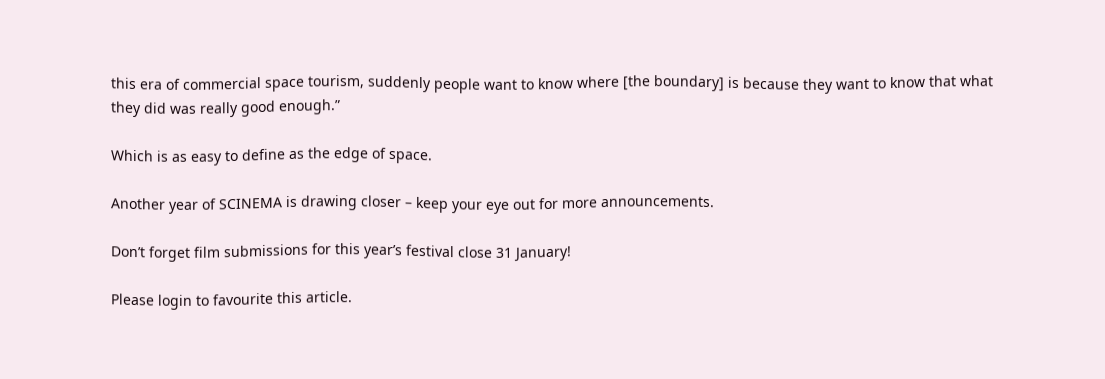this era of commercial space tourism, suddenly people want to know where [the boundary] is because they want to know that what they did was really good enough.”

Which is as easy to define as the edge of space.

Another year of SCINEMA is drawing closer – keep your eye out for more announcements.

Don’t forget film submissions for this year’s festival close 31 January!

Please login to favourite this article.